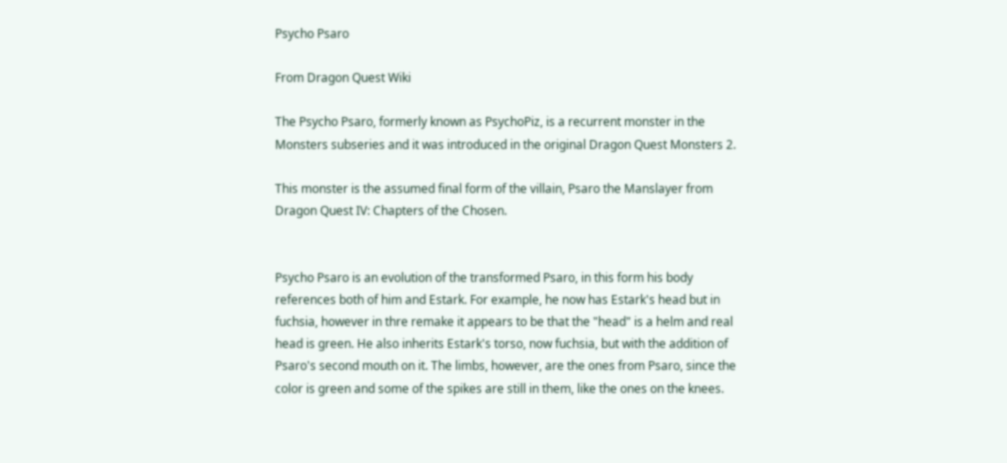Psycho Psaro

From Dragon Quest Wiki

The Psycho Psaro, formerly known as PsychoPiz, is a recurrent monster in the Monsters subseries and it was introduced in the original Dragon Quest Monsters 2.

This monster is the assumed final form of the villain, Psaro the Manslayer from Dragon Quest IV: Chapters of the Chosen.


Psycho Psaro is an evolution of the transformed Psaro, in this form his body references both of him and Estark. For example, he now has Estark's head but in fuchsia, however in thre remake it appears to be that the "head" is a helm and real head is green. He also inherits Estark's torso, now fuchsia, but with the addition of Psaro's second mouth on it. The limbs, however, are the ones from Psaro, since the color is green and some of the spikes are still in them, like the ones on the knees.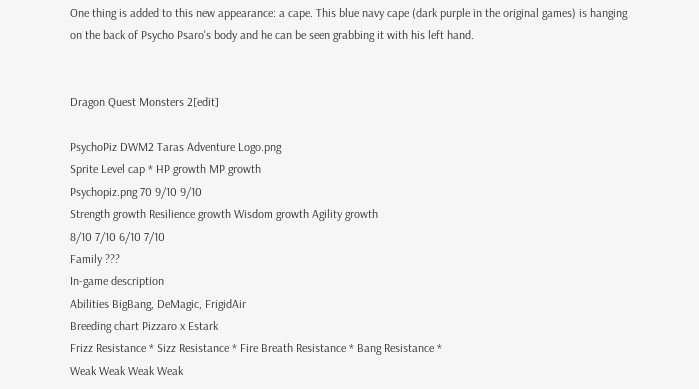One thing is added to this new appearance: a cape. This blue navy cape (dark purple in the original games) is hanging on the back of Psycho Psaro's body and he can be seen grabbing it with his left hand.


Dragon Quest Monsters 2[edit]

PsychoPiz DWM2 Taras Adventure Logo.png
Sprite Level cap * HP growth MP growth
Psychopiz.png 70 9/10 9/10
Strength growth Resilience growth Wisdom growth Agility growth
8/10 7/10 6/10 7/10
Family ???
In-game description
Abilities BigBang, DeMagic, FrigidAir
Breeding chart Pizzaro x Estark
Frizz Resistance * Sizz Resistance * Fire Breath Resistance * Bang Resistance *
Weak Weak Weak Weak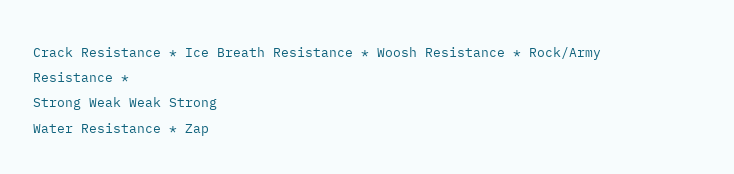Crack Resistance * Ice Breath Resistance * Woosh Resistance * Rock/Army Resistance *
Strong Weak Weak Strong
Water Resistance * Zap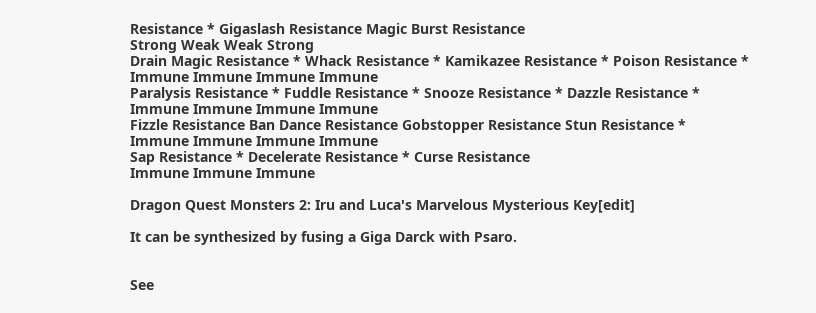Resistance * Gigaslash Resistance Magic Burst Resistance
Strong Weak Weak Strong
Drain Magic Resistance * Whack Resistance * Kamikazee Resistance * Poison Resistance *
Immune Immune Immune Immune
Paralysis Resistance * Fuddle Resistance * Snooze Resistance * Dazzle Resistance *
Immune Immune Immune Immune
Fizzle Resistance Ban Dance Resistance Gobstopper Resistance Stun Resistance *
Immune Immune Immune Immune
Sap Resistance * Decelerate Resistance * Curse Resistance
Immune Immune Immune

Dragon Quest Monsters 2: Iru and Luca's Marvelous Mysterious Key[edit]

It can be synthesized by fusing a Giga Darck with Psaro.


See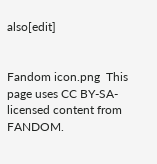also[edit]


Fandom icon.png  This page uses CC BY-SA-licensed content from FANDOM.